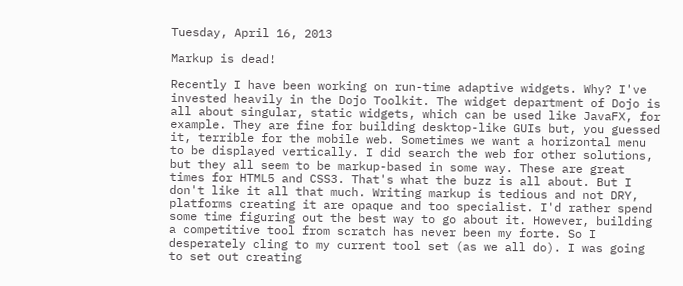Tuesday, April 16, 2013

Markup is dead!

Recently I have been working on run-time adaptive widgets. Why? I've invested heavily in the Dojo Toolkit. The widget department of Dojo is all about singular, static widgets, which can be used like JavaFX, for example. They are fine for building desktop-like GUIs but, you guessed it, terrible for the mobile web. Sometimes we want a horizontal menu to be displayed vertically. I did search the web for other solutions, but they all seem to be markup-based in some way. These are great times for HTML5 and CSS3. That's what the buzz is all about. But I don't like it all that much. Writing markup is tedious and not DRY, platforms creating it are opaque and too specialist. I'd rather spend some time figuring out the best way to go about it. However, building a competitive tool from scratch has never been my forte. So I desperately cling to my current tool set (as we all do). I was going to set out creating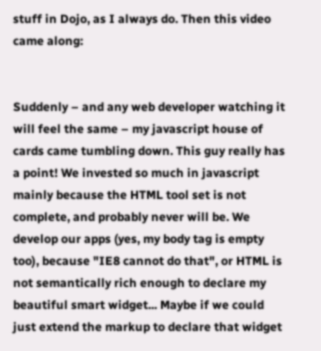stuff in Dojo, as I always do. Then this video came along:


Suddenly – and any web developer watching it will feel the same – my javascript house of cards came tumbling down. This guy really has a point! We invested so much in javascript mainly because the HTML tool set is not complete, and probably never will be. We develop our apps (yes, my body tag is empty too), because "IE8 cannot do that", or HTML is not semantically rich enough to declare my beautiful smart widget... Maybe if we could just extend the markup to declare that widget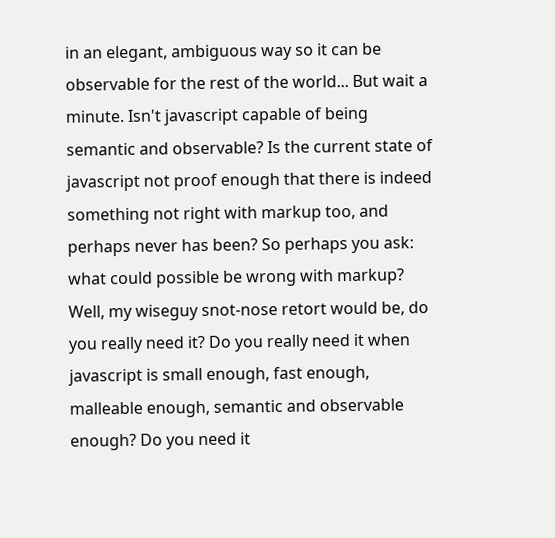in an elegant, ambiguous way so it can be observable for the rest of the world... But wait a minute. Isn't javascript capable of being semantic and observable? Is the current state of javascript not proof enough that there is indeed something not right with markup too, and perhaps never has been? So perhaps you ask: what could possible be wrong with markup? Well, my wiseguy snot-nose retort would be, do you really need it? Do you really need it when javascript is small enough, fast enough, malleable enough, semantic and observable enough? Do you need it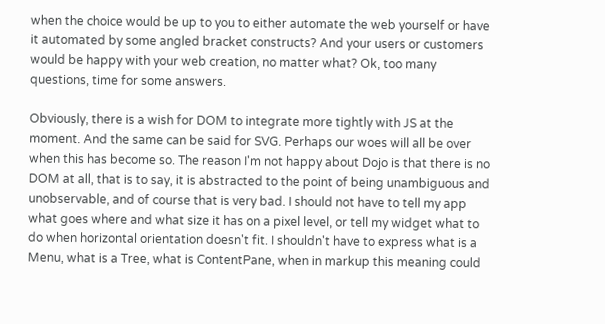when the choice would be up to you to either automate the web yourself or have it automated by some angled bracket constructs? And your users or customers would be happy with your web creation, no matter what? Ok, too many questions, time for some answers.

Obviously, there is a wish for DOM to integrate more tightly with JS at the moment. And the same can be said for SVG. Perhaps our woes will all be over when this has become so. The reason I'm not happy about Dojo is that there is no DOM at all, that is to say, it is abstracted to the point of being unambiguous and unobservable, and of course that is very bad. I should not have to tell my app what goes where and what size it has on a pixel level, or tell my widget what to do when horizontal orientation doesn't fit. I shouldn't have to express what is a Menu, what is a Tree, what is ContentPane, when in markup this meaning could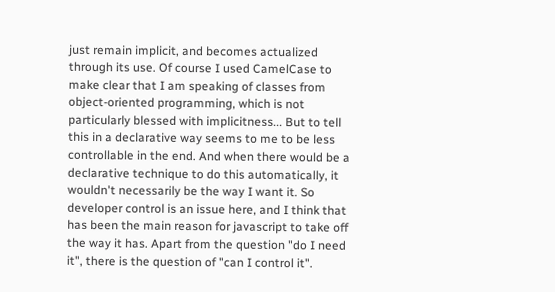just remain implicit, and becomes actualized through its use. Of course I used CamelCase to make clear that I am speaking of classes from object-oriented programming, which is not particularly blessed with implicitness... But to tell this in a declarative way seems to me to be less controllable in the end. And when there would be a declarative technique to do this automatically, it wouldn't necessarily be the way I want it. So developer control is an issue here, and I think that has been the main reason for javascript to take off the way it has. Apart from the question "do I need it", there is the question of "can I control it".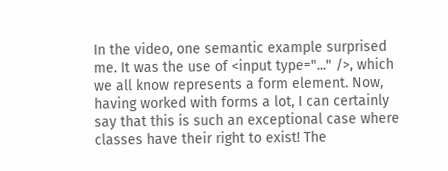In the video, one semantic example surprised me. It was the use of <input type="..." />, which we all know represents a form element. Now, having worked with forms a lot, I can certainly say that this is such an exceptional case where classes have their right to exist! The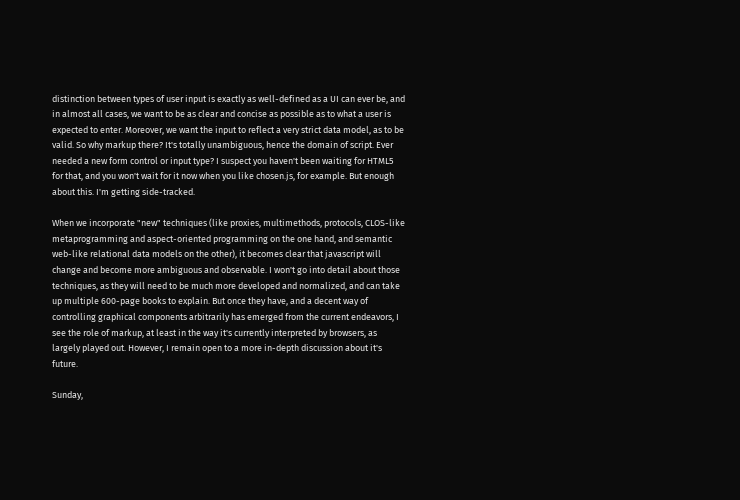distinction between types of user input is exactly as well-defined as a UI can ever be, and in almost all cases, we want to be as clear and concise as possible as to what a user is expected to enter. Moreover, we want the input to reflect a very strict data model, as to be valid. So why markup there? It's totally unambiguous, hence the domain of script. Ever needed a new form control or input type? I suspect you haven't been waiting for HTML5 for that, and you won't wait for it now when you like chosen.js, for example. But enough about this. I'm getting side-tracked.

When we incorporate "new" techniques (like proxies, multimethods, protocols, CLOS-like metaprogramming and aspect-oriented programming on the one hand, and semantic web-like relational data models on the other), it becomes clear that javascript will change and become more ambiguous and observable. I won't go into detail about those techniques, as they will need to be much more developed and normalized, and can take up multiple 600-page books to explain. But once they have, and a decent way of controlling graphical components arbitrarily has emerged from the current endeavors, I see the role of markup, at least in the way it's currently interpreted by browsers, as largely played out. However, I remain open to a more in-depth discussion about it's future.

Sunday,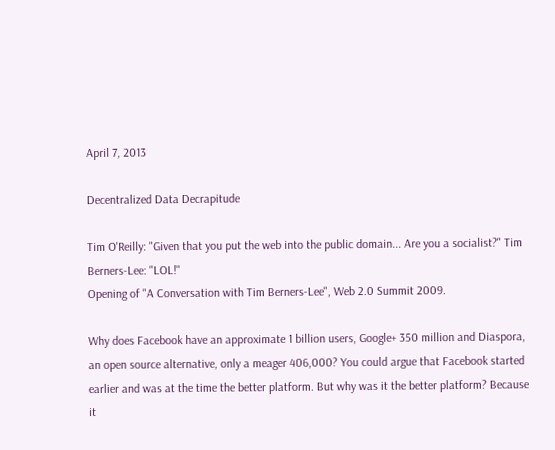April 7, 2013

Decentralized Data Decrapitude

Tim O'Reilly: "Given that you put the web into the public domain... Are you a socialist?" Tim Berners-Lee: "LOL!"
Opening of "A Conversation with Tim Berners-Lee", Web 2.0 Summit 2009.

Why does Facebook have an approximate 1 billion users, Google+ 350 million and Diaspora, an open source alternative, only a meager 406,000? You could argue that Facebook started earlier and was at the time the better platform. But why was it the better platform? Because it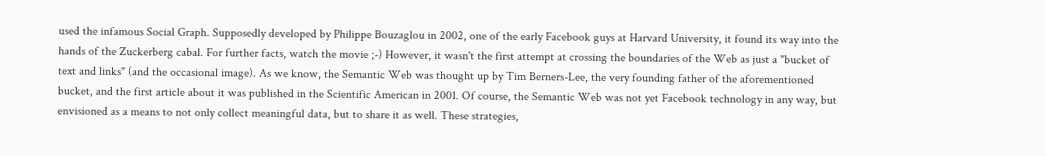used the infamous Social Graph. Supposedly developed by Philippe Bouzaglou in 2002, one of the early Facebook guys at Harvard University, it found its way into the hands of the Zuckerberg cabal. For further facts, watch the movie ;-) However, it wasn't the first attempt at crossing the boundaries of the Web as just a "bucket of text and links" (and the occasional image). As we know, the Semantic Web was thought up by Tim Berners-Lee, the very founding father of the aforementioned bucket, and the first article about it was published in the Scientific American in 2001. Of course, the Semantic Web was not yet Facebook technology in any way, but envisioned as a means to not only collect meaningful data, but to share it as well. These strategies,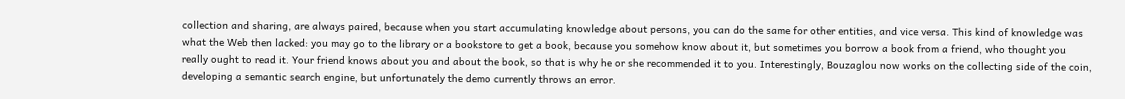collection and sharing, are always paired, because when you start accumulating knowledge about persons, you can do the same for other entities, and vice versa. This kind of knowledge was what the Web then lacked: you may go to the library or a bookstore to get a book, because you somehow know about it, but sometimes you borrow a book from a friend, who thought you really ought to read it. Your friend knows about you and about the book, so that is why he or she recommended it to you. Interestingly, Bouzaglou now works on the collecting side of the coin, developing a semantic search engine, but unfortunately the demo currently throws an error.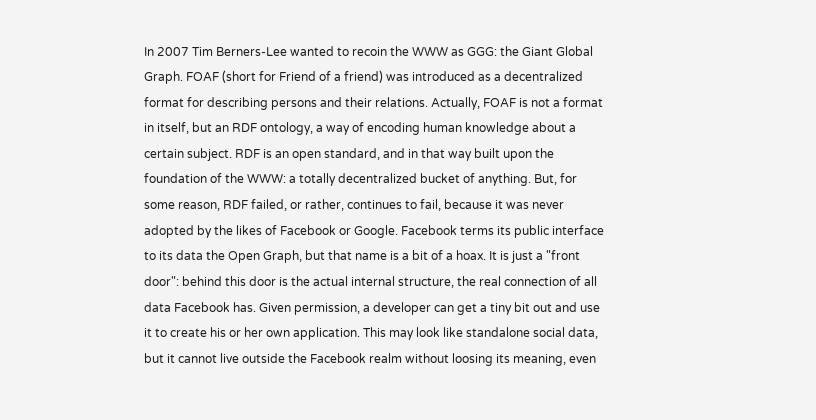In 2007 Tim Berners-Lee wanted to recoin the WWW as GGG: the Giant Global Graph. FOAF (short for Friend of a friend) was introduced as a decentralized format for describing persons and their relations. Actually, FOAF is not a format in itself, but an RDF ontology, a way of encoding human knowledge about a certain subject. RDF is an open standard, and in that way built upon the foundation of the WWW: a totally decentralized bucket of anything. But, for some reason, RDF failed, or rather, continues to fail, because it was never adopted by the likes of Facebook or Google. Facebook terms its public interface to its data the Open Graph, but that name is a bit of a hoax. It is just a "front door": behind this door is the actual internal structure, the real connection of all data Facebook has. Given permission, a developer can get a tiny bit out and use it to create his or her own application. This may look like standalone social data, but it cannot live outside the Facebook realm without loosing its meaning, even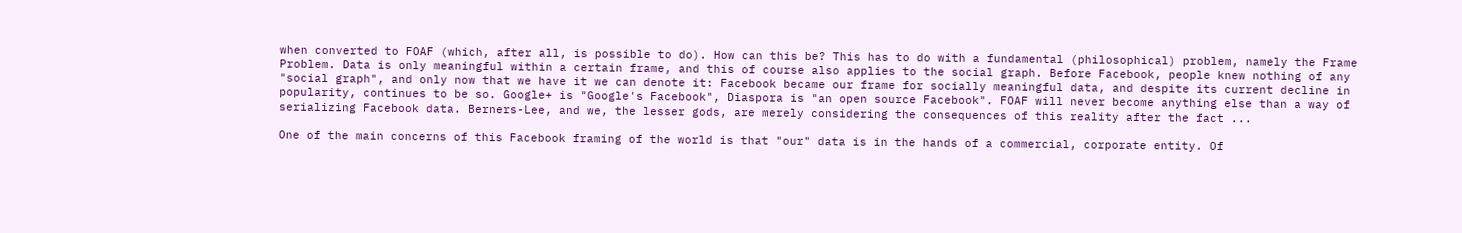when converted to FOAF (which, after all, is possible to do). How can this be? This has to do with a fundamental (philosophical) problem, namely the Frame Problem. Data is only meaningful within a certain frame, and this of course also applies to the social graph. Before Facebook, people knew nothing of any "social graph", and only now that we have it we can denote it: Facebook became our frame for socially meaningful data, and despite its current decline in popularity, continues to be so. Google+ is "Google's Facebook", Diaspora is "an open source Facebook". FOAF will never become anything else than a way of serializing Facebook data. Berners-Lee, and we, the lesser gods, are merely considering the consequences of this reality after the fact ...

One of the main concerns of this Facebook framing of the world is that "our" data is in the hands of a commercial, corporate entity. Of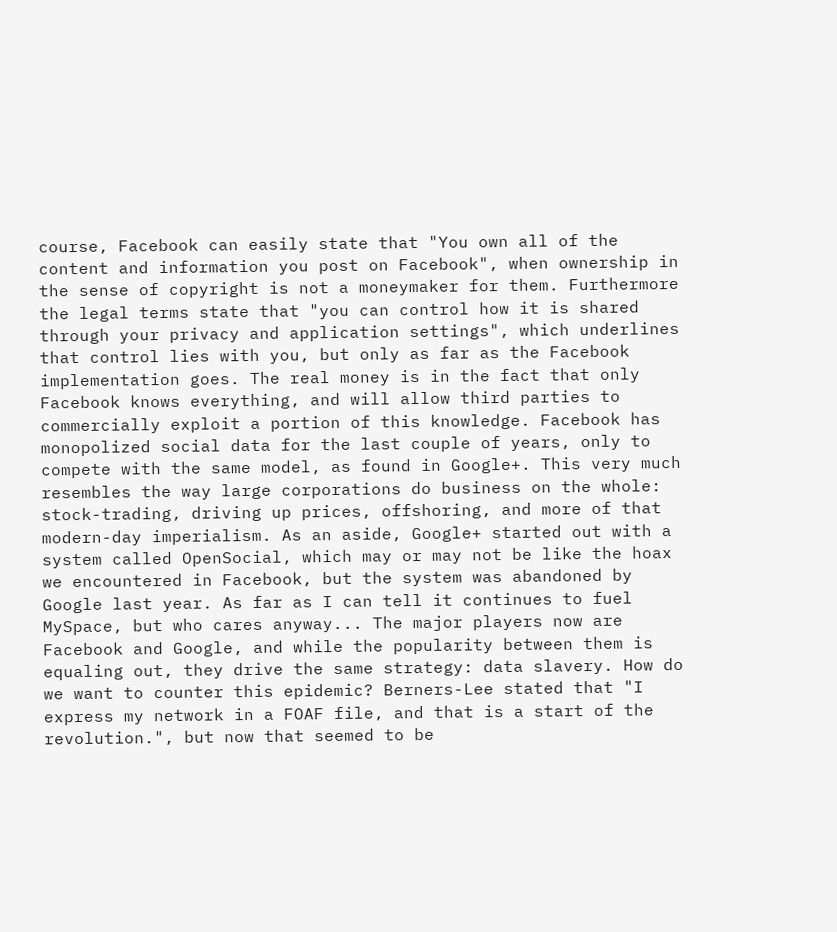course, Facebook can easily state that "You own all of the content and information you post on Facebook", when ownership in the sense of copyright is not a moneymaker for them. Furthermore the legal terms state that "you can control how it is shared through your privacy and application settings", which underlines that control lies with you, but only as far as the Facebook implementation goes. The real money is in the fact that only Facebook knows everything, and will allow third parties to commercially exploit a portion of this knowledge. Facebook has monopolized social data for the last couple of years, only to compete with the same model, as found in Google+. This very much resembles the way large corporations do business on the whole: stock-trading, driving up prices, offshoring, and more of that modern-day imperialism. As an aside, Google+ started out with a system called OpenSocial, which may or may not be like the hoax we encountered in Facebook, but the system was abandoned by Google last year. As far as I can tell it continues to fuel MySpace, but who cares anyway... The major players now are Facebook and Google, and while the popularity between them is equaling out, they drive the same strategy: data slavery. How do we want to counter this epidemic? Berners-Lee stated that "I express my network in a FOAF file, and that is a start of the revolution.", but now that seemed to be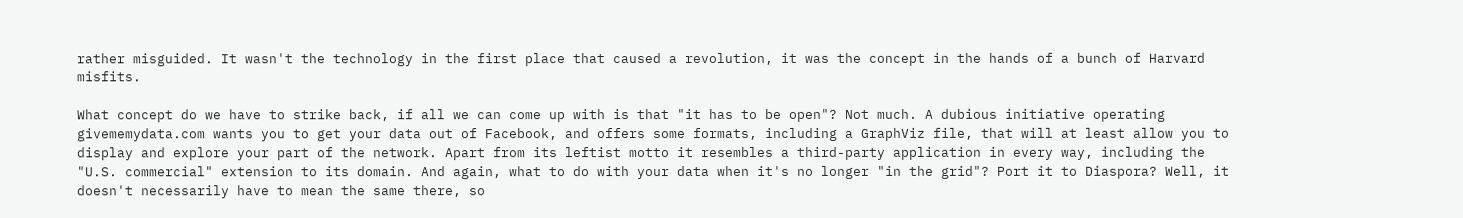rather misguided. It wasn't the technology in the first place that caused a revolution, it was the concept in the hands of a bunch of Harvard misfits.

What concept do we have to strike back, if all we can come up with is that "it has to be open"? Not much. A dubious initiative operating givememydata.com wants you to get your data out of Facebook, and offers some formats, including a GraphViz file, that will at least allow you to display and explore your part of the network. Apart from its leftist motto it resembles a third-party application in every way, including the "U.S. commercial" extension to its domain. And again, what to do with your data when it's no longer "in the grid"? Port it to Diaspora? Well, it doesn't necessarily have to mean the same there, so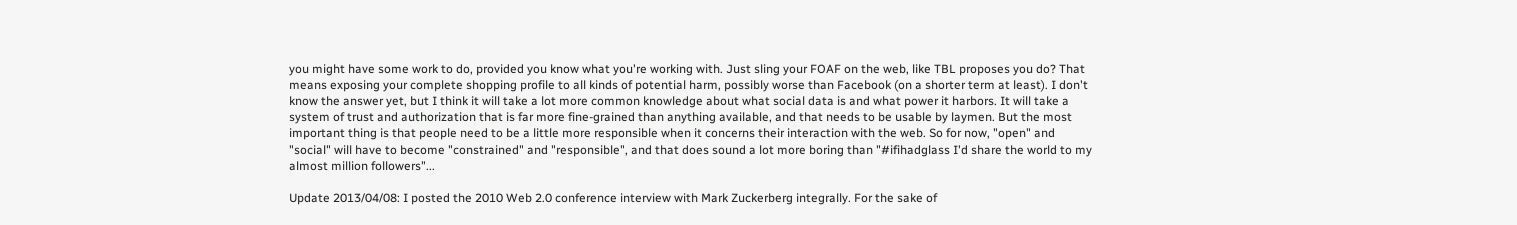you might have some work to do, provided you know what you're working with. Just sling your FOAF on the web, like TBL proposes you do? That means exposing your complete shopping profile to all kinds of potential harm, possibly worse than Facebook (on a shorter term at least). I don't know the answer yet, but I think it will take a lot more common knowledge about what social data is and what power it harbors. It will take a system of trust and authorization that is far more fine-grained than anything available, and that needs to be usable by laymen. But the most important thing is that people need to be a little more responsible when it concerns their interaction with the web. So for now, "open" and "social" will have to become "constrained" and "responsible", and that does sound a lot more boring than "#ifihadglass I'd share the world to my almost million followers"...

Update 2013/04/08: I posted the 2010 Web 2.0 conference interview with Mark Zuckerberg integrally. For the sake of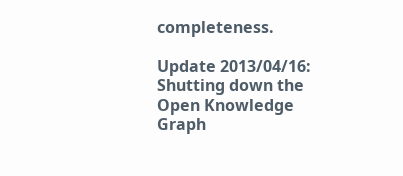completeness.

Update 2013/04/16: Shutting down the Open Knowledge Graph